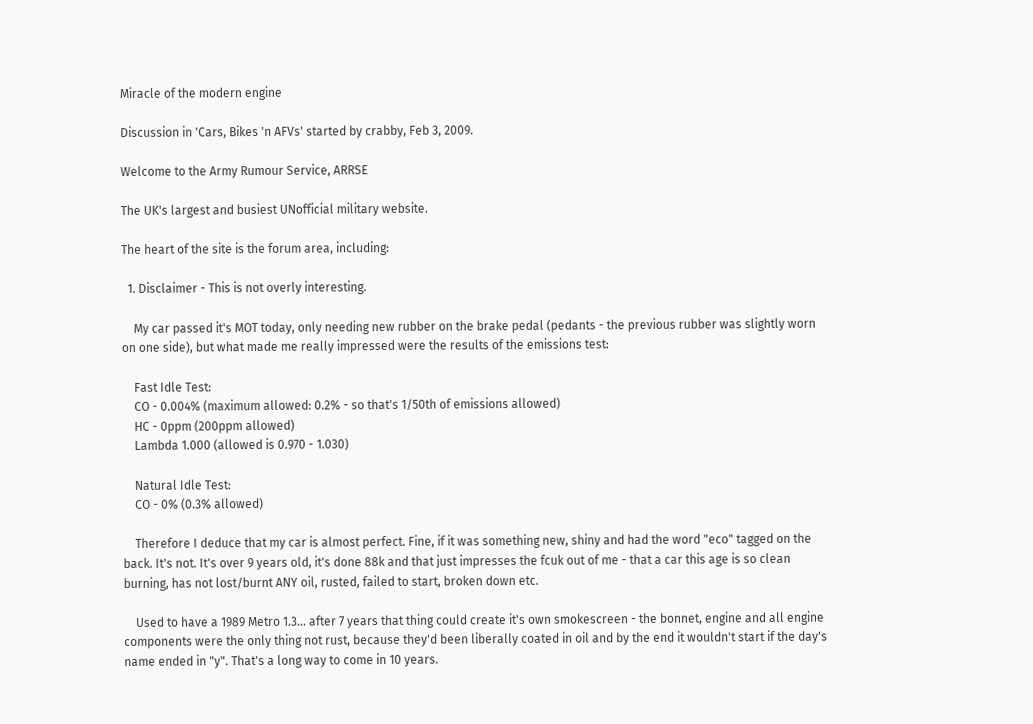Miracle of the modern engine

Discussion in 'Cars, Bikes 'n AFVs' started by crabby, Feb 3, 2009.

Welcome to the Army Rumour Service, ARRSE

The UK's largest and busiest UNofficial military website.

The heart of the site is the forum area, including:

  1. Disclaimer - This is not overly interesting.

    My car passed it's MOT today, only needing new rubber on the brake pedal (pedants - the previous rubber was slightly worn on one side), but what made me really impressed were the results of the emissions test:

    Fast Idle Test:
    CO - 0.004% (maximum allowed: 0.2% - so that's 1/50th of emissions allowed)
    HC - 0ppm (200ppm allowed)
    Lambda 1.000 (allowed is 0.970 - 1.030)

    Natural Idle Test:
    CO - 0% (0.3% allowed)

    Therefore I deduce that my car is almost perfect. Fine, if it was something new, shiny and had the word "eco" tagged on the back. It's not. It's over 9 years old, it's done 88k and that just impresses the fcuk out of me - that a car this age is so clean burning, has not lost/burnt ANY oil, rusted, failed to start, broken down etc.

    Used to have a 1989 Metro 1.3... after 7 years that thing could create it's own smokescreen - the bonnet, engine and all engine components were the only thing not rust, because they'd been liberally coated in oil and by the end it wouldn't start if the day's name ended in "y". That's a long way to come in 10 years.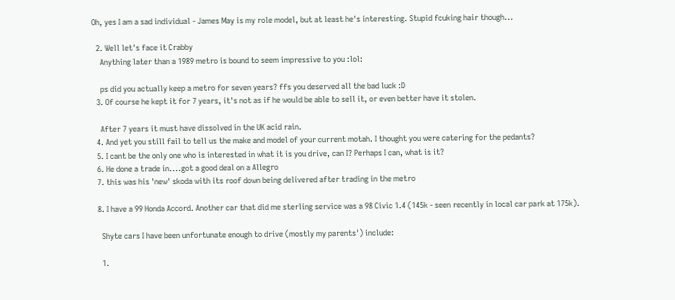Oh, yes I am a sad individual - James May is my role model, but at least he's interesting. Stupid fcuking hair though...

  2. Well let's face it Crabby
    Anything later than a 1989 metro is bound to seem impressive to you :lol:

    ps did you actually keep a metro for seven years? ffs you deserved all the bad luck :D
  3. Of course he kept it for 7 years, it's not as if he would be able to sell it, or even better have it stolen.

    After 7 years it must have dissolved in the UK acid rain.
  4. And yet you still fail to tell us the make and model of your current motah. I thought you were catering for the pedants?
  5. I cant be the only one who is interested in what it is you drive, can I? Perhaps I can, what is it?
  6. He done a trade in....got a good deal on a Allegro
  7. this was his 'new' skoda with its roof down being delivered after trading in the metro

  8. I have a 99 Honda Accord. Another car that did me sterling service was a 98 Civic 1.4 (145k - seen recently in local car park at 175k).

    Shyte cars I have been unfortunate enough to drive (mostly my parents') include:

    1.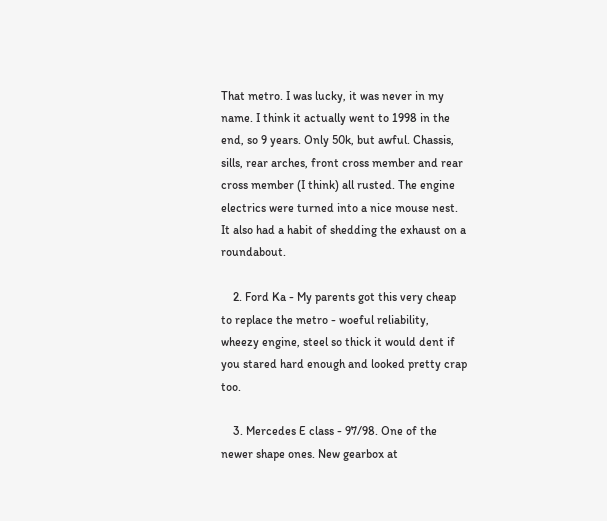That metro. I was lucky, it was never in my name. I think it actually went to 1998 in the end, so 9 years. Only 50k, but awful. Chassis, sills, rear arches, front cross member and rear cross member (I think) all rusted. The engine electrics were turned into a nice mouse nest. It also had a habit of shedding the exhaust on a roundabout.

    2. Ford Ka - My parents got this very cheap to replace the metro - woeful reliability, wheezy engine, steel so thick it would dent if you stared hard enough and looked pretty crap too.

    3. Mercedes E class - 97/98. One of the newer shape ones. New gearbox at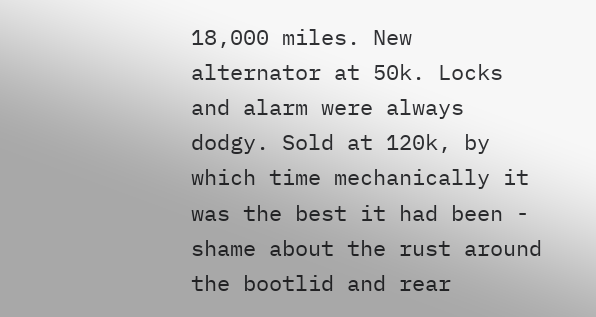18,000 miles. New alternator at 50k. Locks and alarm were always dodgy. Sold at 120k, by which time mechanically it was the best it had been - shame about the rust around the bootlid and rear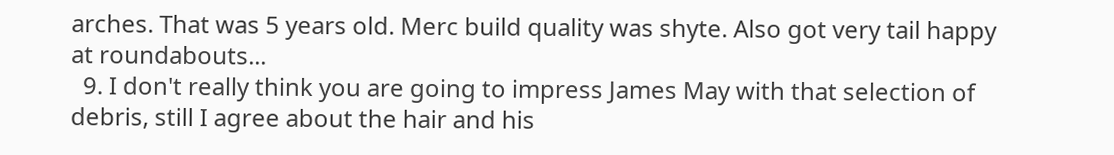arches. That was 5 years old. Merc build quality was shyte. Also got very tail happy at roundabouts...
  9. I don't really think you are going to impress James May with that selection of debris, still I agree about the hair and his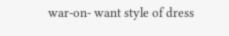war-on- want style of dress